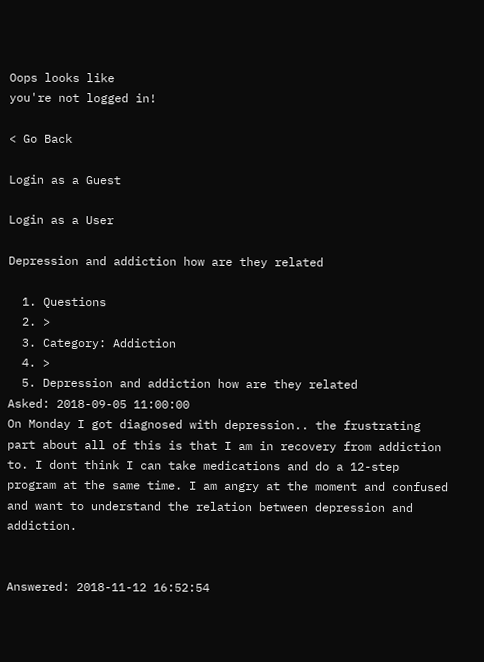Oops looks like
you're not logged in!

< Go Back

Login as a Guest

Login as a User

Depression and addiction how are they related

  1. Questions
  2. >
  3. Category: Addiction
  4. >
  5. Depression and addiction how are they related
Asked: 2018-09-05 11:00:00
On Monday I got diagnosed with depression.. the frustrating part about all of this is that I am in recovery from addiction to. I dont think I can take medications and do a 12-step program at the same time. I am angry at the moment and confused and want to understand the relation between depression and addiction.


Answered: 2018-11-12 16:52:54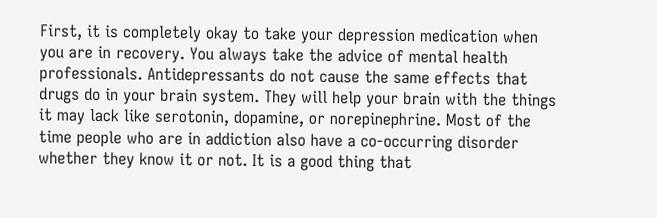First, it is completely okay to take your depression medication when you are in recovery. You always take the advice of mental health professionals. Antidepressants do not cause the same effects that drugs do in your brain system. They will help your brain with the things it may lack like serotonin, dopamine, or norepinephrine. Most of the time people who are in addiction also have a co-occurring disorder whether they know it or not. It is a good thing that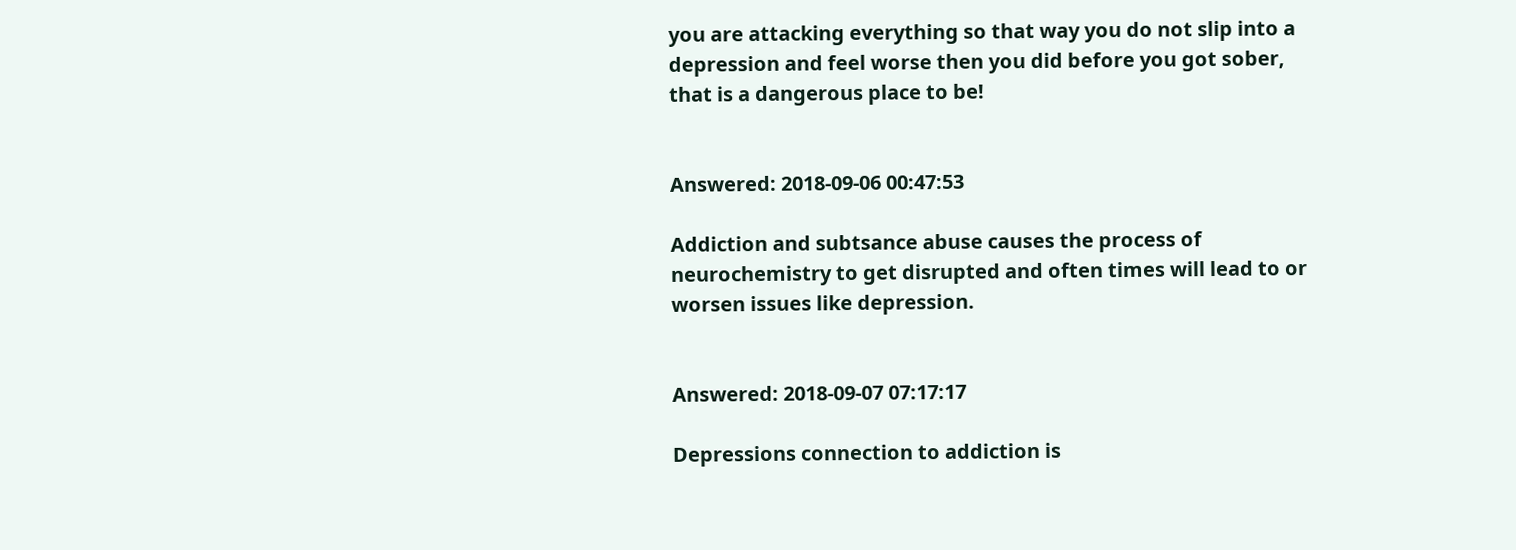you are attacking everything so that way you do not slip into a depression and feel worse then you did before you got sober, that is a dangerous place to be!


Answered: 2018-09-06 00:47:53

Addiction and subtsance abuse causes the process of neurochemistry to get disrupted and often times will lead to or worsen issues like depression.


Answered: 2018-09-07 07:17:17

Depressions connection to addiction is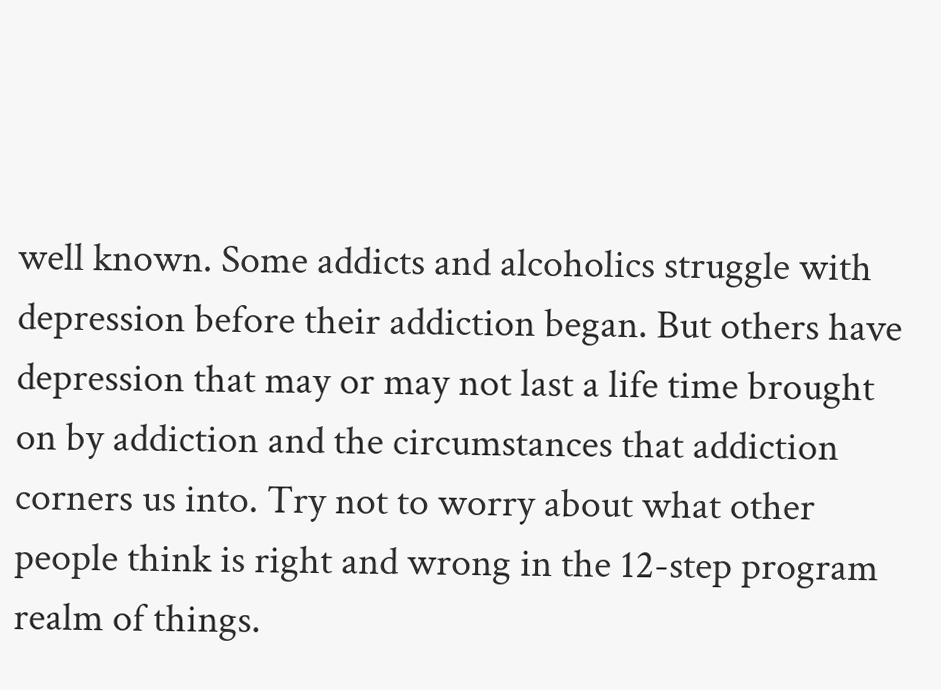well known. Some addicts and alcoholics struggle with depression before their addiction began. But others have depression that may or may not last a life time brought on by addiction and the circumstances that addiction corners us into. Try not to worry about what other people think is right and wrong in the 12-step program realm of things.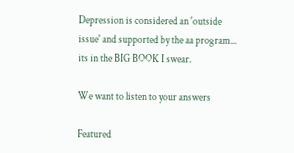Depression is considered an 'outside issue' and supported by the aa program... its in the BIG BOOK I swear.

We want to listen to your answers

Featured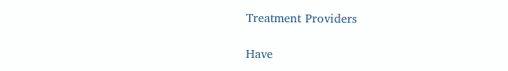Treatment Providers

Have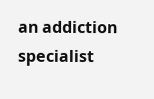an addiction specialist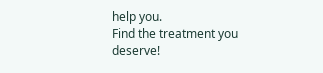help you.
Find the treatment you deserve!